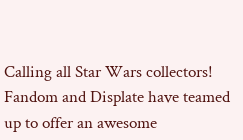Calling all Star Wars collectors! Fandom and Displate have teamed up to offer an awesome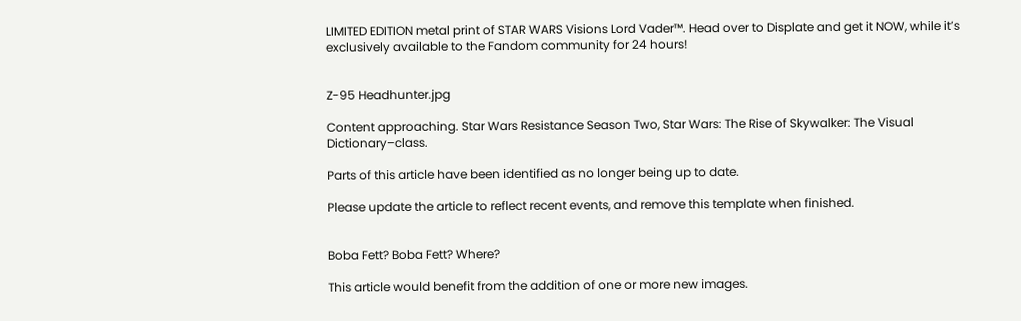LIMITED EDITION metal print of STAR WARS Visions Lord Vader™. Head over to Displate and get it NOW, while it’s exclusively available to the Fandom community for 24 hours!


Z-95 Headhunter.jpg

Content approaching. Star Wars Resistance Season Two, Star Wars: The Rise of Skywalker: The Visual Dictionary–class.

Parts of this article have been identified as no longer being up to date.

Please update the article to reflect recent events, and remove this template when finished.


Boba Fett? Boba Fett? Where?

This article would benefit from the addition of one or more new images.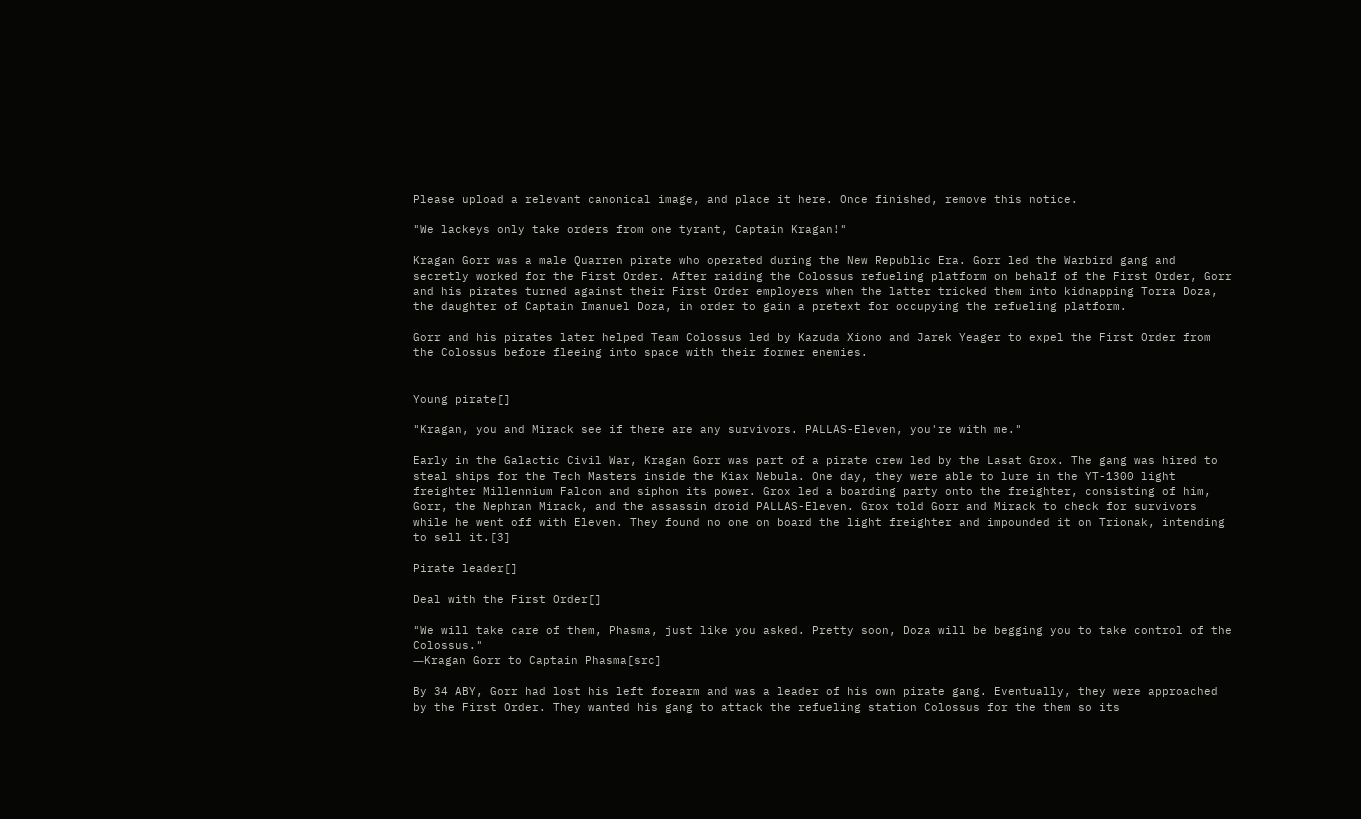Please upload a relevant canonical image, and place it here. Once finished, remove this notice.

"We lackeys only take orders from one tyrant, Captain Kragan!"

Kragan Gorr was a male Quarren pirate who operated during the New Republic Era. Gorr led the Warbird gang and secretly worked for the First Order. After raiding the Colossus refueling platform on behalf of the First Order, Gorr and his pirates turned against their First Order employers when the latter tricked them into kidnapping Torra Doza, the daughter of Captain Imanuel Doza, in order to gain a pretext for occupying the refueling platform.

Gorr and his pirates later helped Team Colossus led by Kazuda Xiono and Jarek Yeager to expel the First Order from the Colossus before fleeing into space with their former enemies.


Young pirate[]

"Kragan, you and Mirack see if there are any survivors. PALLAS-Eleven, you're with me."

Early in the Galactic Civil War, Kragan Gorr was part of a pirate crew led by the Lasat Grox. The gang was hired to steal ships for the Tech Masters inside the Kiax Nebula. One day, they were able to lure in the YT-1300 light freighter Millennium Falcon and siphon its power. Grox led a boarding party onto the freighter, consisting of him, Gorr, the Nephran Mirack, and the assassin droid PALLAS-Eleven. Grox told Gorr and Mirack to check for survivors while he went off with Eleven. They found no one on board the light freighter and impounded it on Trionak, intending to sell it.[3]

Pirate leader[]

Deal with the First Order[]

"We will take care of them, Phasma, just like you asked. Pretty soon, Doza will be begging you to take control of the Colossus."
―Kragan Gorr to Captain Phasma[src]

By 34 ABY, Gorr had lost his left forearm and was a leader of his own pirate gang. Eventually, they were approached by the First Order. They wanted his gang to attack the refueling station Colossus for the them so its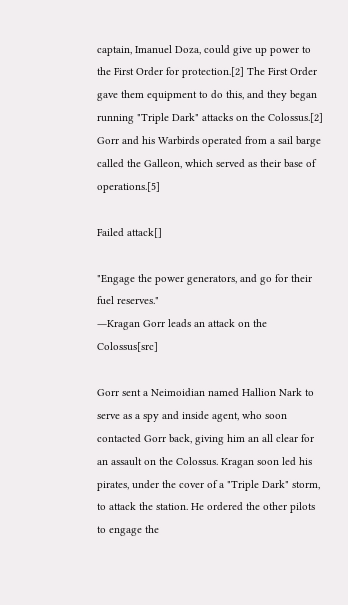captain, Imanuel Doza, could give up power to the First Order for protection.[2] The First Order gave them equipment to do this, and they began running "Triple Dark" attacks on the Colossus.[2] Gorr and his Warbirds operated from a sail barge called the Galleon, which served as their base of operations.[5]

Failed attack[]

"Engage the power generators, and go for their fuel reserves."
―Kragan Gorr leads an attack on the Colossus[src]

Gorr sent a Neimoidian named Hallion Nark to serve as a spy and inside agent, who soon contacted Gorr back, giving him an all clear for an assault on the Colossus. Kragan soon led his pirates, under the cover of a "Triple Dark" storm, to attack the station. He ordered the other pilots to engage the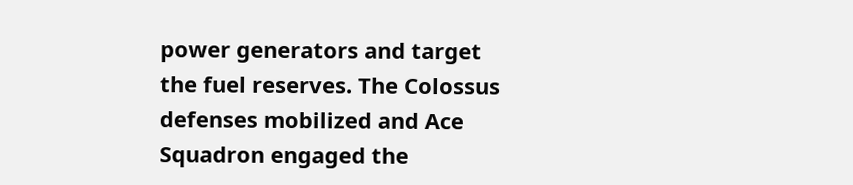power generators and target the fuel reserves. The Colossus defenses mobilized and Ace Squadron engaged the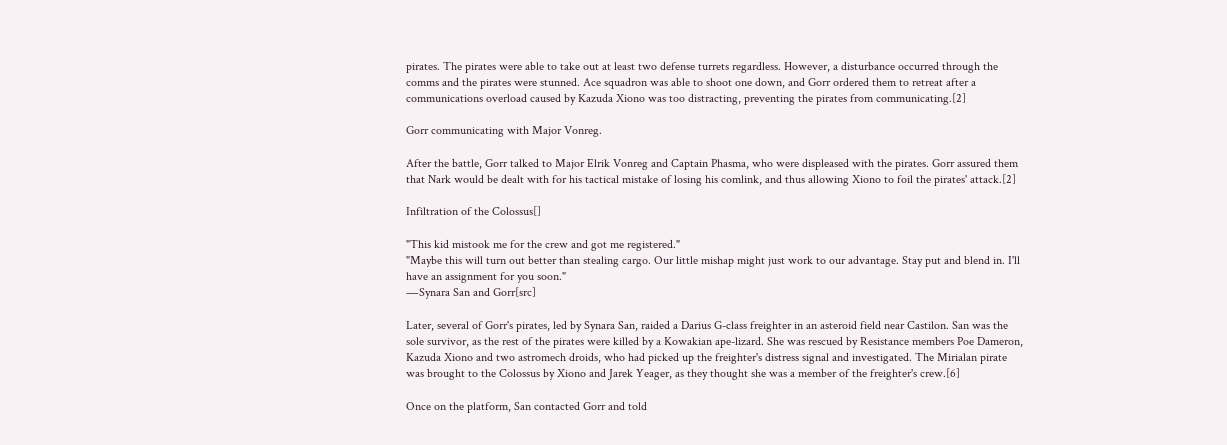pirates. The pirates were able to take out at least two defense turrets regardless. However, a disturbance occurred through the comms and the pirates were stunned. Ace squadron was able to shoot one down, and Gorr ordered them to retreat after a communications overload caused by Kazuda Xiono was too distracting, preventing the pirates from communicating.[2]

Gorr communicating with Major Vonreg.

After the battle, Gorr talked to Major Elrik Vonreg and Captain Phasma, who were displeased with the pirates. Gorr assured them that Nark would be dealt with for his tactical mistake of losing his comlink, and thus allowing Xiono to foil the pirates' attack.[2]

Infiltration of the Colossus[]

"This kid mistook me for the crew and got me registered."
"Maybe this will turn out better than stealing cargo. Our little mishap might just work to our advantage. Stay put and blend in. I'll have an assignment for you soon."
―Synara San and Gorr[src]

Later, several of Gorr's pirates, led by Synara San, raided a Darius G-class freighter in an asteroid field near Castilon. San was the sole survivor, as the rest of the pirates were killed by a Kowakian ape-lizard. She was rescued by Resistance members Poe Dameron, Kazuda Xiono and two astromech droids, who had picked up the freighter's distress signal and investigated. The Mirialan pirate was brought to the Colossus by Xiono and Jarek Yeager, as they thought she was a member of the freighter's crew.[6]

Once on the platform, San contacted Gorr and told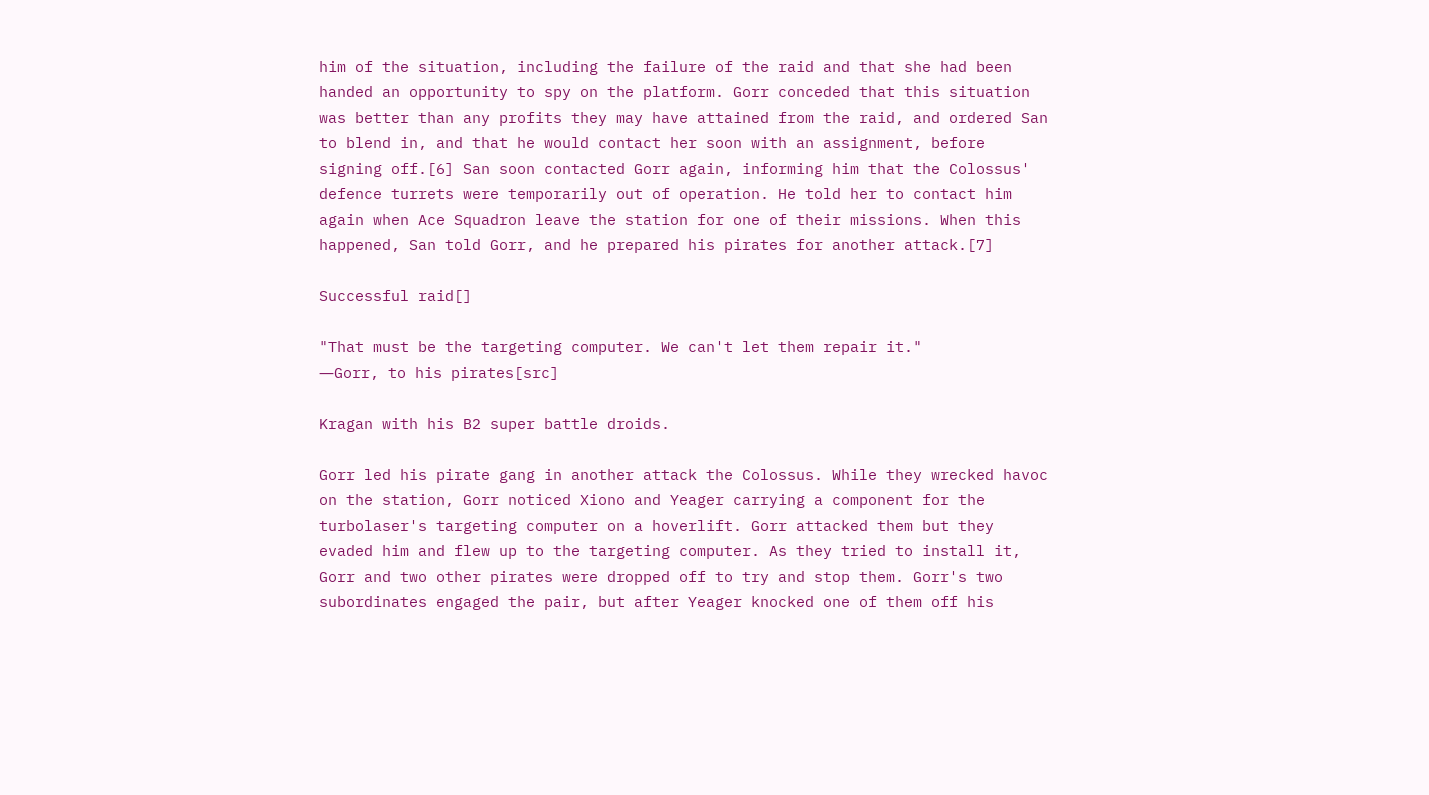him of the situation, including the failure of the raid and that she had been handed an opportunity to spy on the platform. Gorr conceded that this situation was better than any profits they may have attained from the raid, and ordered San to blend in, and that he would contact her soon with an assignment, before signing off.[6] San soon contacted Gorr again, informing him that the Colossus' defence turrets were temporarily out of operation. He told her to contact him again when Ace Squadron leave the station for one of their missions. When this happened, San told Gorr, and he prepared his pirates for another attack.[7]

Successful raid[]

"That must be the targeting computer. We can't let them repair it."
―Gorr, to his pirates[src]

Kragan with his B2 super battle droids.

Gorr led his pirate gang in another attack the Colossus. While they wrecked havoc on the station, Gorr noticed Xiono and Yeager carrying a component for the turbolaser's targeting computer on a hoverlift. Gorr attacked them but they evaded him and flew up to the targeting computer. As they tried to install it, Gorr and two other pirates were dropped off to try and stop them. Gorr's two subordinates engaged the pair, but after Yeager knocked one of them off his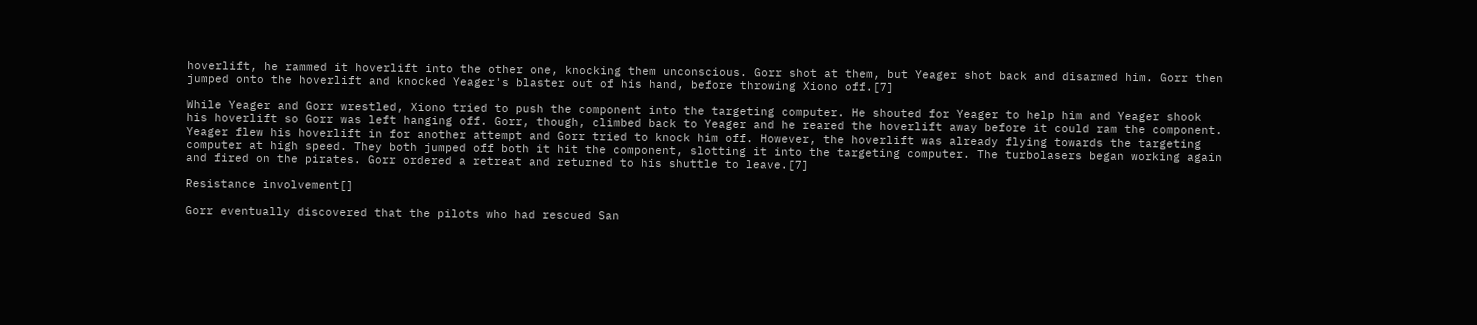hoverlift, he rammed it hoverlift into the other one, knocking them unconscious. Gorr shot at them, but Yeager shot back and disarmed him. Gorr then jumped onto the hoverlift and knocked Yeager's blaster out of his hand, before throwing Xiono off.[7]

While Yeager and Gorr wrestled, Xiono tried to push the component into the targeting computer. He shouted for Yeager to help him and Yeager shook his hoverlift so Gorr was left hanging off. Gorr, though, climbed back to Yeager and he reared the hoverlift away before it could ram the component. Yeager flew his hoverlift in for another attempt and Gorr tried to knock him off. However, the hoverlift was already flying towards the targeting computer at high speed. They both jumped off both it hit the component, slotting it into the targeting computer. The turbolasers began working again and fired on the pirates. Gorr ordered a retreat and returned to his shuttle to leave.[7]

Resistance involvement[]

Gorr eventually discovered that the pilots who had rescued San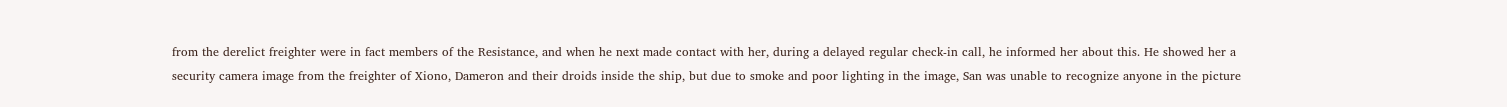from the derelict freighter were in fact members of the Resistance, and when he next made contact with her, during a delayed regular check-in call, he informed her about this. He showed her a security camera image from the freighter of Xiono, Dameron and their droids inside the ship, but due to smoke and poor lighting in the image, San was unable to recognize anyone in the picture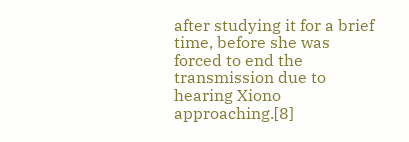after studying it for a brief time, before she was forced to end the transmission due to hearing Xiono approaching.[8]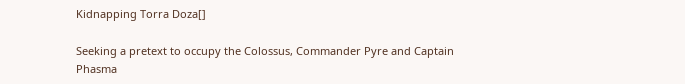Kidnapping Torra Doza[]

Seeking a pretext to occupy the Colossus, Commander Pyre and Captain Phasma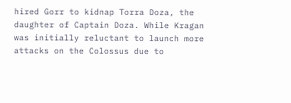hired Gorr to kidnap Torra Doza, the daughter of Captain Doza. While Kragan was initially reluctant to launch more attacks on the Colossus due to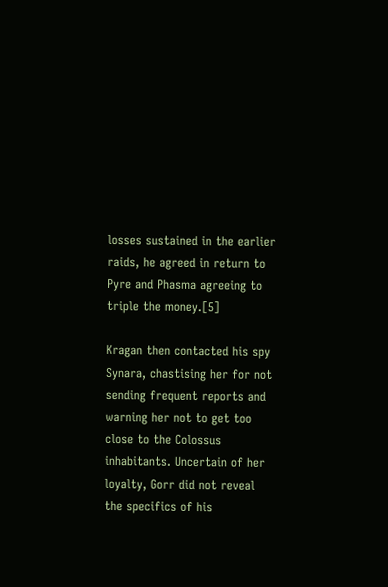losses sustained in the earlier raids, he agreed in return to Pyre and Phasma agreeing to triple the money.[5]

Kragan then contacted his spy Synara, chastising her for not sending frequent reports and warning her not to get too close to the Colossus inhabitants. Uncertain of her loyalty, Gorr did not reveal the specifics of his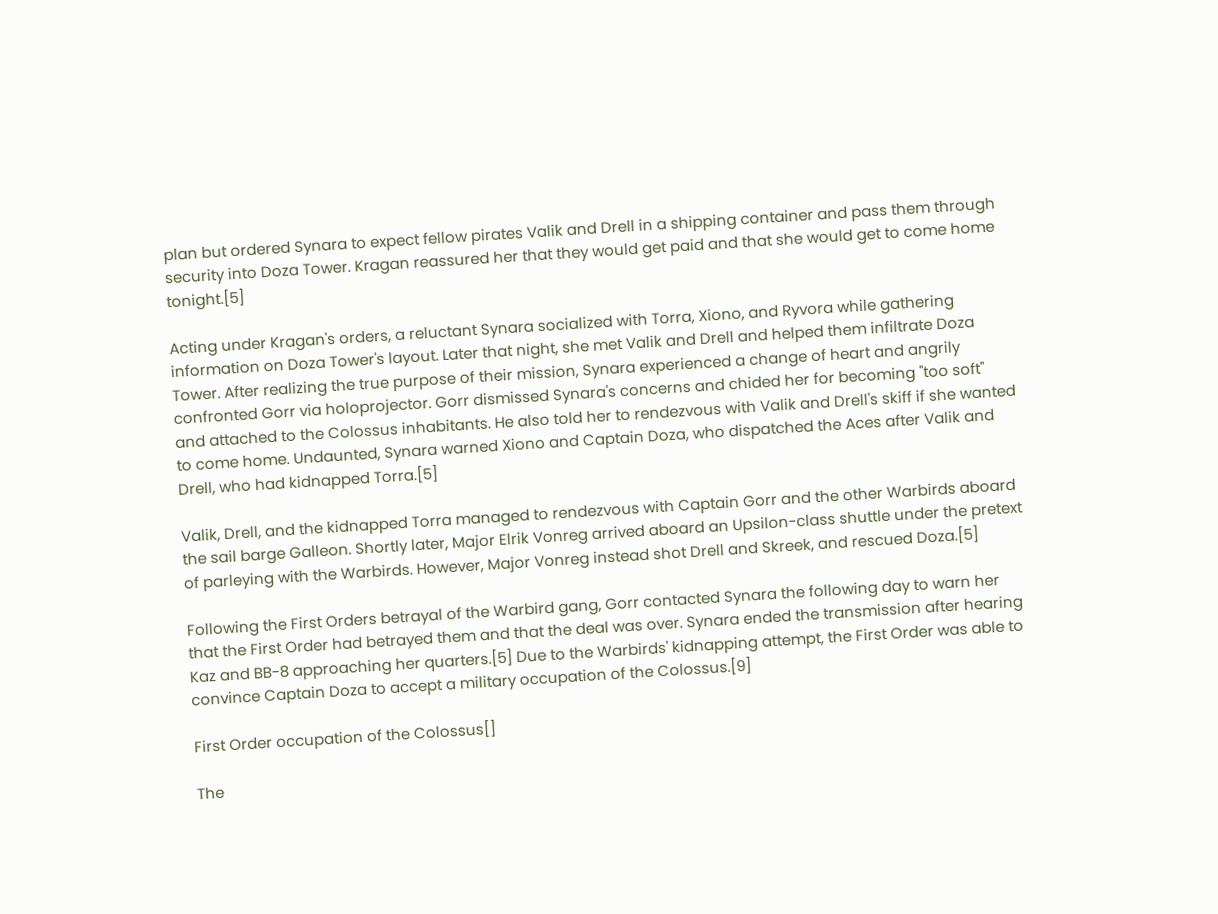plan but ordered Synara to expect fellow pirates Valik and Drell in a shipping container and pass them through security into Doza Tower. Kragan reassured her that they would get paid and that she would get to come home tonight.[5]

Acting under Kragan's orders, a reluctant Synara socialized with Torra, Xiono, and Ryvora while gathering information on Doza Tower's layout. Later that night, she met Valik and Drell and helped them infiltrate Doza Tower. After realizing the true purpose of their mission, Synara experienced a change of heart and angrily confronted Gorr via holoprojector. Gorr dismissed Synara's concerns and chided her for becoming "too soft" and attached to the Colossus inhabitants. He also told her to rendezvous with Valik and Drell's skiff if she wanted to come home. Undaunted, Synara warned Xiono and Captain Doza, who dispatched the Aces after Valik and Drell, who had kidnapped Torra.[5]

Valik, Drell, and the kidnapped Torra managed to rendezvous with Captain Gorr and the other Warbirds aboard the sail barge Galleon. Shortly later, Major Elrik Vonreg arrived aboard an Upsilon-class shuttle under the pretext of parleying with the Warbirds. However, Major Vonreg instead shot Drell and Skreek, and rescued Doza.[5]

Following the First Orders betrayal of the Warbird gang, Gorr contacted Synara the following day to warn her that the First Order had betrayed them and that the deal was over. Synara ended the transmission after hearing Kaz and BB-8 approaching her quarters.[5] Due to the Warbirds' kidnapping attempt, the First Order was able to convince Captain Doza to accept a military occupation of the Colossus.[9]

First Order occupation of the Colossus[]

The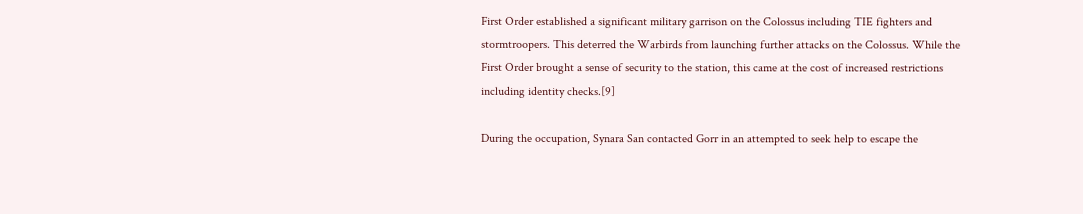First Order established a significant military garrison on the Colossus including TIE fighters and stormtroopers. This deterred the Warbirds from launching further attacks on the Colossus. While the First Order brought a sense of security to the station, this came at the cost of increased restrictions including identity checks.[9]

During the occupation, Synara San contacted Gorr in an attempted to seek help to escape the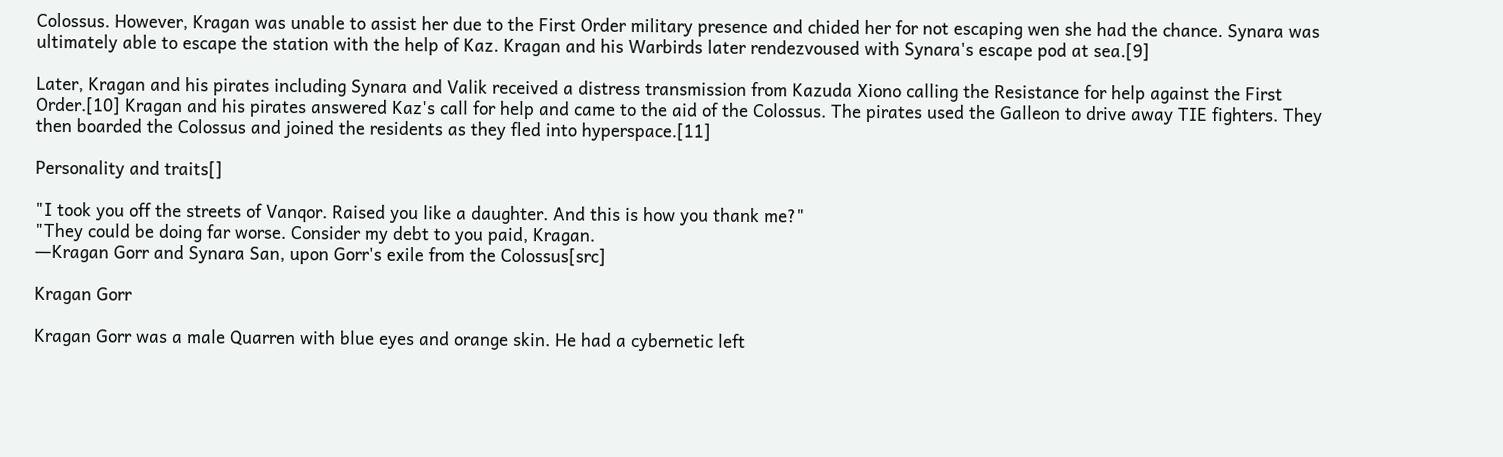Colossus. However, Kragan was unable to assist her due to the First Order military presence and chided her for not escaping wen she had the chance. Synara was ultimately able to escape the station with the help of Kaz. Kragan and his Warbirds later rendezvoused with Synara's escape pod at sea.[9]

Later, Kragan and his pirates including Synara and Valik received a distress transmission from Kazuda Xiono calling the Resistance for help against the First Order.[10] Kragan and his pirates answered Kaz's call for help and came to the aid of the Colossus. The pirates used the Galleon to drive away TIE fighters. They then boarded the Colossus and joined the residents as they fled into hyperspace.[11]

Personality and traits[]

"I took you off the streets of Vanqor. Raised you like a daughter. And this is how you thank me?"
"They could be doing far worse. Consider my debt to you paid, Kragan.
―Kragan Gorr and Synara San, upon Gorr's exile from the Colossus[src]

Kragan Gorr

Kragan Gorr was a male Quarren with blue eyes and orange skin. He had a cybernetic left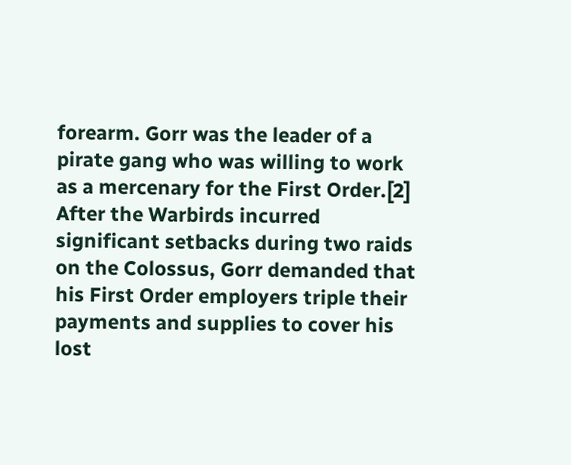forearm. Gorr was the leader of a pirate gang who was willing to work as a mercenary for the First Order.[2] After the Warbirds incurred significant setbacks during two raids on the Colossus, Gorr demanded that his First Order employers triple their payments and supplies to cover his lost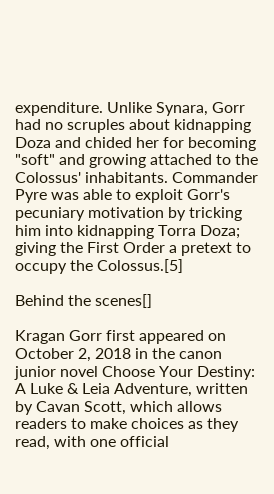expenditure. Unlike Synara, Gorr had no scruples about kidnapping Doza and chided her for becoming "soft" and growing attached to the Colossus' inhabitants. Commander Pyre was able to exploit Gorr's pecuniary motivation by tricking him into kidnapping Torra Doza; giving the First Order a pretext to occupy the Colossus.[5]

Behind the scenes[]

Kragan Gorr first appeared on October 2, 2018 in the canon junior novel Choose Your Destiny: A Luke & Leia Adventure, written by Cavan Scott, which allows readers to make choices as they read, with one official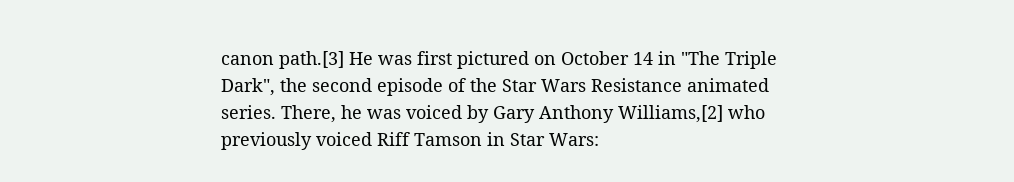canon path.[3] He was first pictured on October 14 in "The Triple Dark", the second episode of the Star Wars Resistance animated series. There, he was voiced by Gary Anthony Williams,[2] who previously voiced Riff Tamson in Star Wars: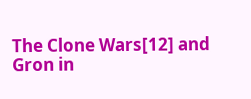The Clone Wars[12] and Gron in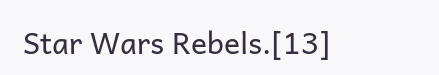Star Wars Rebels.[13]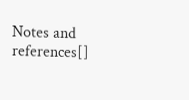Notes and references[]